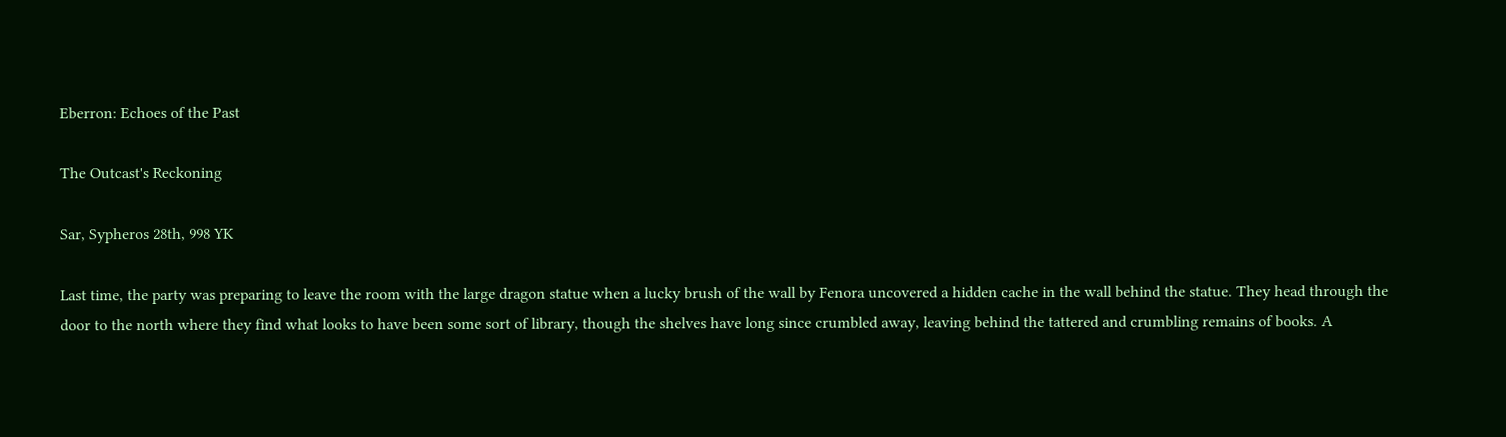Eberron: Echoes of the Past

The Outcast's Reckoning

Sar, Sypheros 28th, 998 YK

Last time, the party was preparing to leave the room with the large dragon statue when a lucky brush of the wall by Fenora uncovered a hidden cache in the wall behind the statue. They head through the door to the north where they find what looks to have been some sort of library, though the shelves have long since crumbled away, leaving behind the tattered and crumbling remains of books. A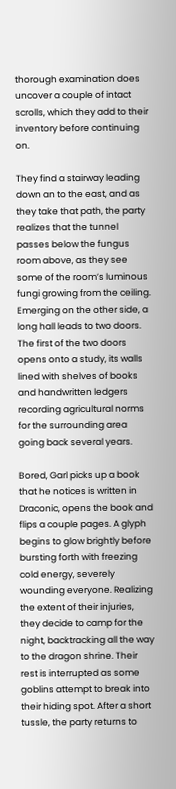thorough examination does uncover a couple of intact scrolls, which they add to their inventory before continuing on.

They find a stairway leading down an to the east, and as they take that path, the party realizes that the tunnel passes below the fungus room above, as they see some of the room’s luminous fungi growing from the ceiling. Emerging on the other side, a long hall leads to two doors. The first of the two doors opens onto a study, its walls lined with shelves of books and handwritten ledgers recording agricultural norms for the surrounding area going back several years.

Bored, Garl picks up a book that he notices is written in Draconic, opens the book and flips a couple pages. A glyph begins to glow brightly before bursting forth with freezing cold energy, severely wounding everyone. Realizing the extent of their injuries, they decide to camp for the night, backtracking all the way to the dragon shrine. Their rest is interrupted as some goblins attempt to break into their hiding spot. After a short tussle, the party returns to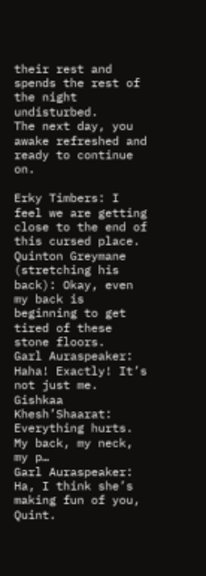their rest and spends the rest of the night undisturbed.
The next day, you awake refreshed and ready to continue on.

Erky Timbers: I feel we are getting close to the end of this cursed place.
Quinton Greymane (stretching his back): Okay, even my back is beginning to get tired of these stone floors.
Garl Auraspeaker: Haha! Exactly! It’s not just me.
Gishkaa Khesh’Shaarat: Everything hurts. My back, my neck, my p…
Garl Auraspeaker: Ha, I think she’s making fun of you, Quint.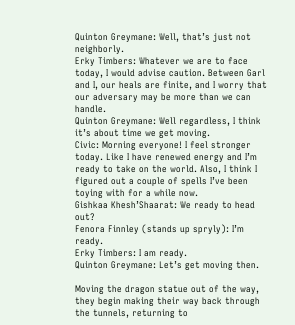Quinton Greymane: Well, that’s just not neighborly.
Erky Timbers: Whatever we are to face today, I would advise caution. Between Garl and I, our heals are finite, and I worry that our adversary may be more than we can handle.
Quinton Greymane: Well regardless, I think it’s about time we get moving.
Civic: Morning everyone! I feel stronger today. Like I have renewed energy and I’m ready to take on the world. Also, I think I figured out a couple of spells I’ve been toying with for a while now.
Gishkaa Khesh’Shaarat: We ready to head out?
Fenora Finnley (stands up spryly): I’m ready.
Erky Timbers: I am ready.
Quinton Greymane: Let’s get moving then.

Moving the dragon statue out of the way, they begin making their way back through the tunnels, returning to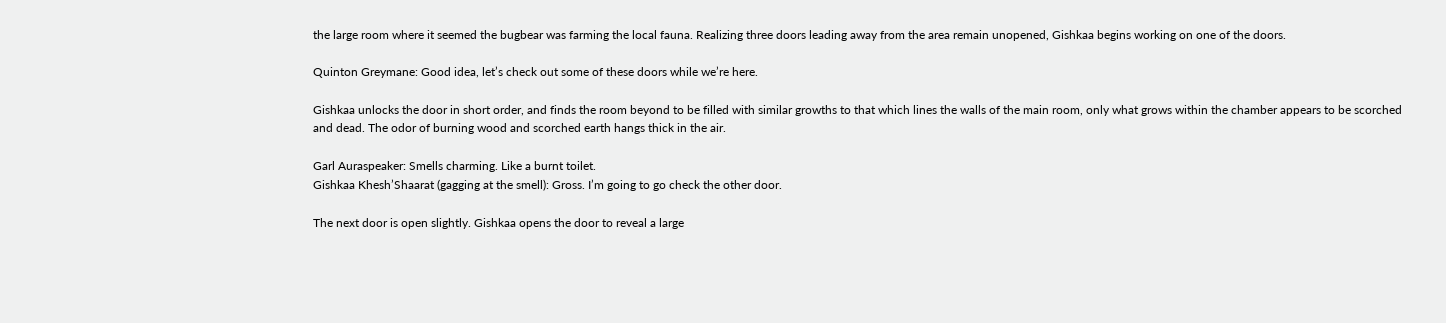the large room where it seemed the bugbear was farming the local fauna. Realizing three doors leading away from the area remain unopened, Gishkaa begins working on one of the doors.

Quinton Greymane: Good idea, let’s check out some of these doors while we’re here.

Gishkaa unlocks the door in short order, and finds the room beyond to be filled with similar growths to that which lines the walls of the main room, only what grows within the chamber appears to be scorched and dead. The odor of burning wood and scorched earth hangs thick in the air.

Garl Auraspeaker: Smells charming. Like a burnt toilet.
Gishkaa Khesh’Shaarat (gagging at the smell): Gross. I’m going to go check the other door.

The next door is open slightly. Gishkaa opens the door to reveal a large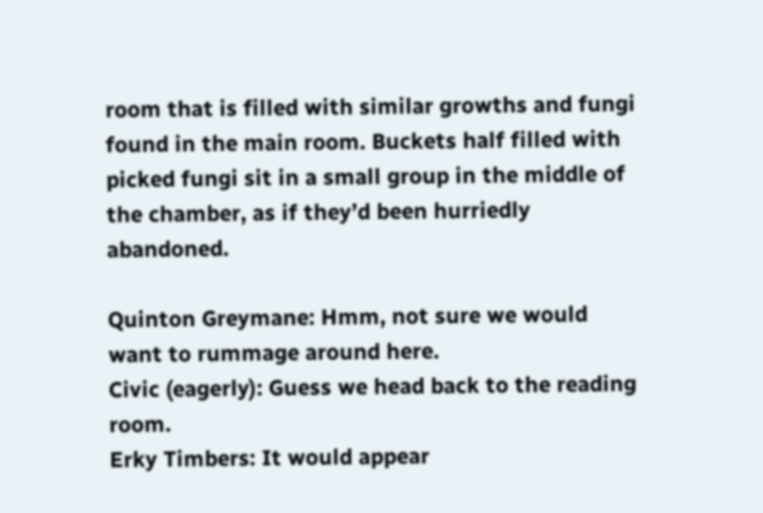room that is filled with similar growths and fungi found in the main room. Buckets half filled with picked fungi sit in a small group in the middle of the chamber, as if they’d been hurriedly abandoned.

Quinton Greymane: Hmm, not sure we would want to rummage around here.
Civic (eagerly): Guess we head back to the reading room.
Erky Timbers: It would appear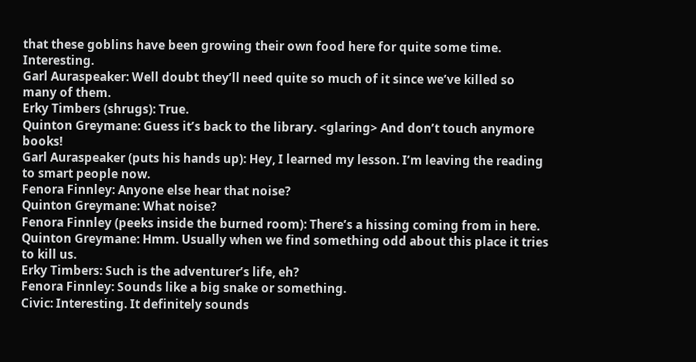that these goblins have been growing their own food here for quite some time. Interesting.
Garl Auraspeaker: Well doubt they’ll need quite so much of it since we’ve killed so many of them.
Erky Timbers (shrugs): True.
Quinton Greymane: Guess it’s back to the library. <glaring> And don’t touch anymore books!
Garl Auraspeaker (puts his hands up): Hey, I learned my lesson. I’m leaving the reading to smart people now.
Fenora Finnley: Anyone else hear that noise?
Quinton Greymane: What noise?
Fenora Finnley (peeks inside the burned room): There’s a hissing coming from in here.
Quinton Greymane: Hmm. Usually when we find something odd about this place it tries to kill us.
Erky Timbers: Such is the adventurer’s life, eh?
Fenora Finnley: Sounds like a big snake or something.
Civic: Interesting. It definitely sounds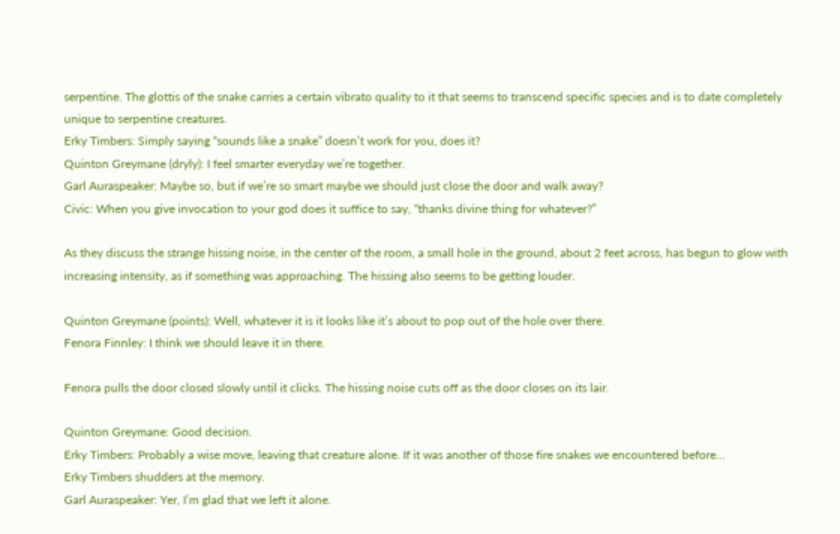serpentine. The glottis of the snake carries a certain vibrato quality to it that seems to transcend specific species and is to date completely unique to serpentine creatures.
Erky Timbers: Simply saying “sounds like a snake” doesn’t work for you, does it?
Quinton Greymane (dryly): I feel smarter everyday we’re together.
Garl Auraspeaker: Maybe so, but if we’re so smart maybe we should just close the door and walk away?
Civic: When you give invocation to your god does it suffice to say, “thanks divine thing for whatever?”

As they discuss the strange hissing noise, in the center of the room, a small hole in the ground, about 2 feet across, has begun to glow with increasing intensity, as if something was approaching. The hissing also seems to be getting louder.

Quinton Greymane (points): Well, whatever it is it looks like it’s about to pop out of the hole over there.
Fenora Finnley: I think we should leave it in there.

Fenora pulls the door closed slowly until it clicks. The hissing noise cuts off as the door closes on its lair.

Quinton Greymane: Good decision.
Erky Timbers: Probably a wise move, leaving that creature alone. If it was another of those fire snakes we encountered before…
Erky Timbers shudders at the memory.
Garl Auraspeaker: Yer, I’m glad that we left it alone.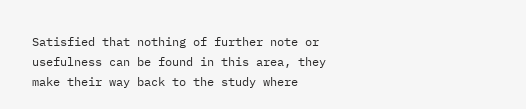Satisfied that nothing of further note or usefulness can be found in this area, they make their way back to the study where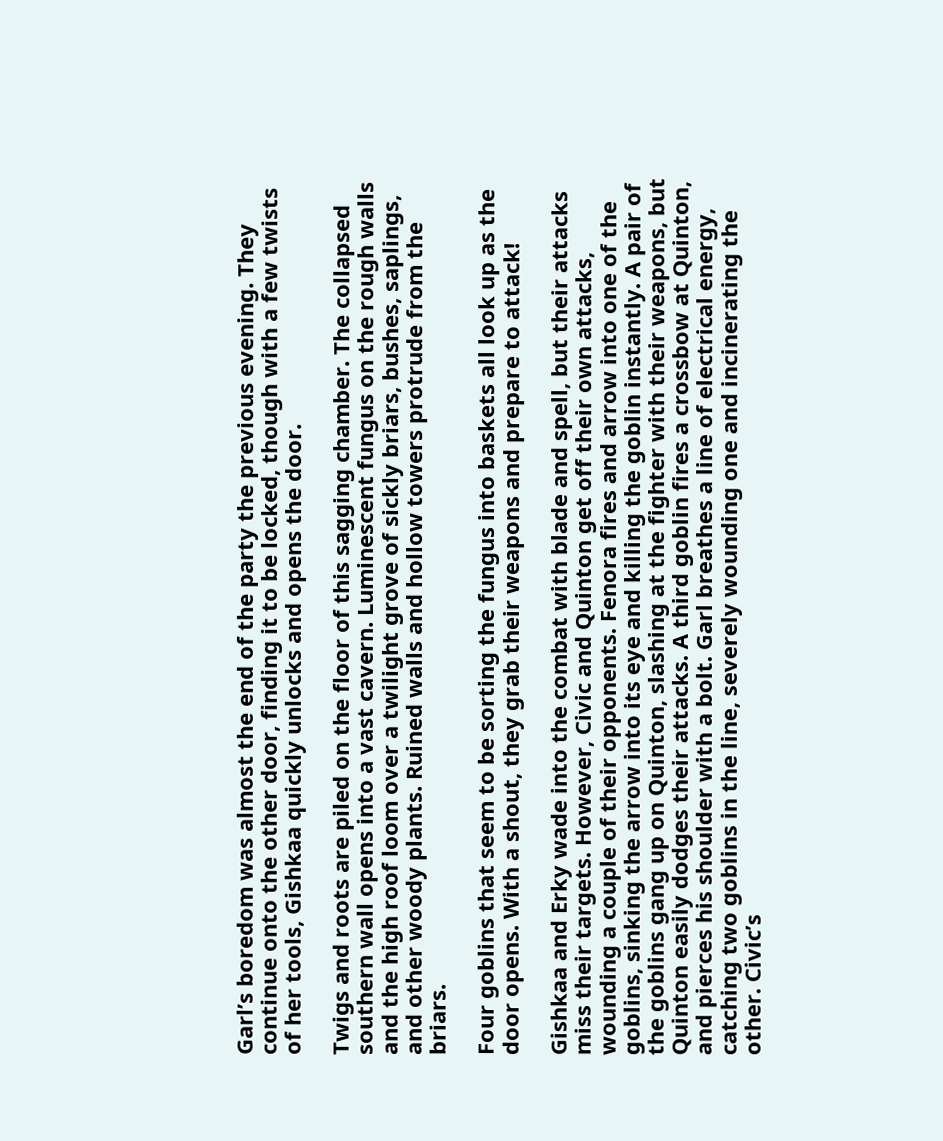Garl’s boredom was almost the end of the party the previous evening. They continue onto the other door, finding it to be locked, though with a few twists of her tools, Gishkaa quickly unlocks and opens the door.

Twigs and roots are piled on the floor of this sagging chamber. The collapsed southern wall opens into a vast cavern. Luminescent fungus on the rough walls and the high roof loom over a twilight grove of sickly briars, bushes, saplings, and other woody plants. Ruined walls and hollow towers protrude from the briars.

Four goblins that seem to be sorting the fungus into baskets all look up as the door opens. With a shout, they grab their weapons and prepare to attack!

Gishkaa and Erky wade into the combat with blade and spell, but their attacks miss their targets. However, Civic and Quinton get off their own attacks, wounding a couple of their opponents. Fenora fires and arrow into one of the goblins, sinking the arrow into its eye and killing the goblin instantly. A pair of the goblins gang up on Quinton, slashing at the fighter with their weapons, but Quinton easily dodges their attacks. A third goblin fires a crossbow at Quinton, and pierces his shoulder with a bolt. Garl breathes a line of electrical energy, catching two goblins in the line, severely wounding one and incinerating the other. Civic’s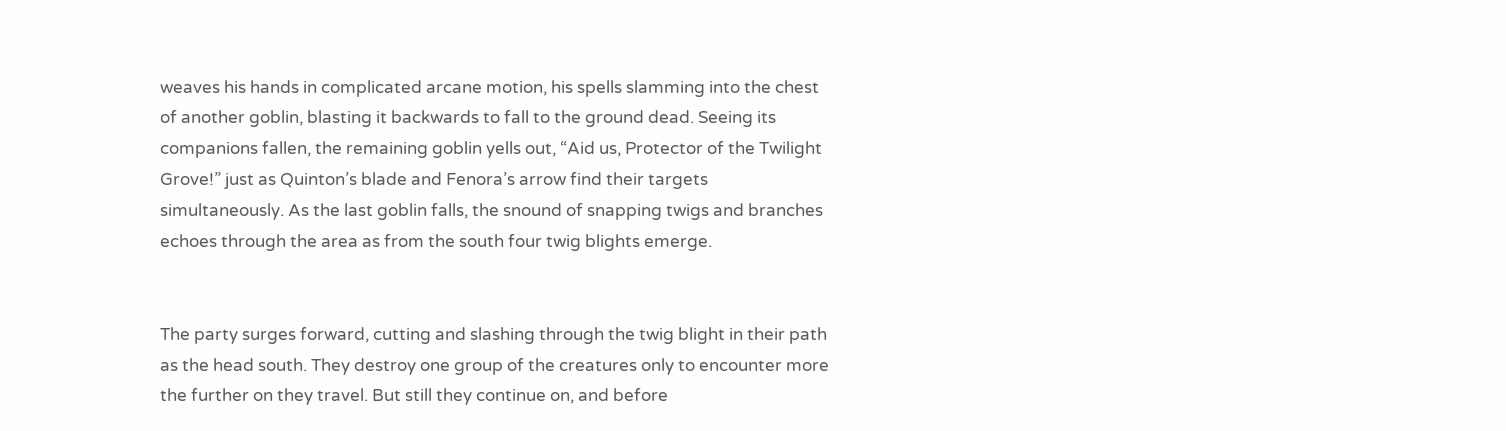weaves his hands in complicated arcane motion, his spells slamming into the chest of another goblin, blasting it backwards to fall to the ground dead. Seeing its companions fallen, the remaining goblin yells out, “Aid us, Protector of the Twilight Grove!” just as Quinton’s blade and Fenora’s arrow find their targets simultaneously. As the last goblin falls, the snound of snapping twigs and branches echoes through the area as from the south four twig blights emerge.


The party surges forward, cutting and slashing through the twig blight in their path as the head south. They destroy one group of the creatures only to encounter more the further on they travel. But still they continue on, and before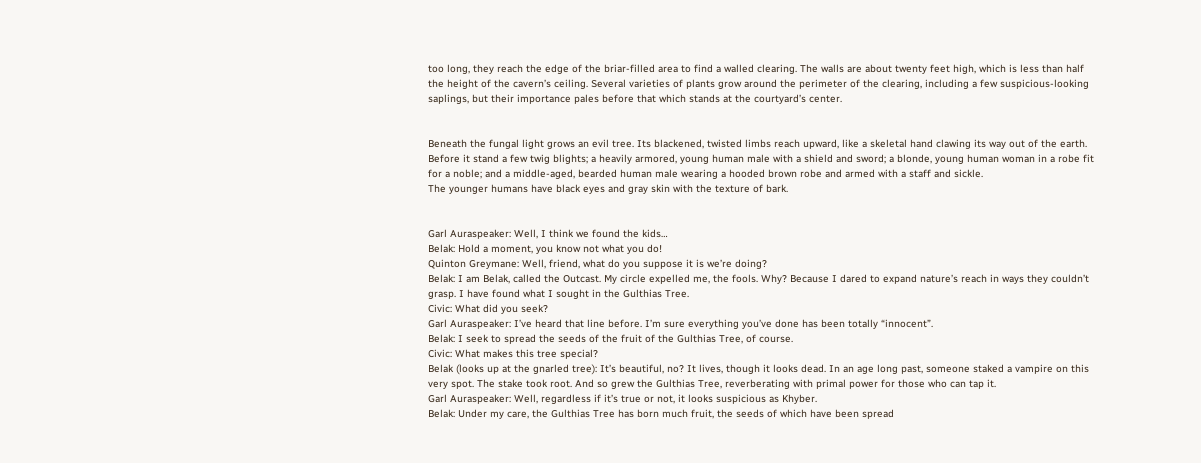too long, they reach the edge of the briar-filled area to find a walled clearing. The walls are about twenty feet high, which is less than half the height of the cavern’s ceiling. Several varieties of plants grow around the perimeter of the clearing, including a few suspicious-looking saplings, but their importance pales before that which stands at the courtyard’s center.


Beneath the fungal light grows an evil tree. Its blackened, twisted limbs reach upward, like a skeletal hand clawing its way out of the earth. Before it stand a few twig blights; a heavily armored, young human male with a shield and sword; a blonde, young human woman in a robe fit for a noble; and a middle-aged, bearded human male wearing a hooded brown robe and armed with a staff and sickle.
The younger humans have black eyes and gray skin with the texture of bark.


Garl Auraspeaker: Well, I think we found the kids…
Belak: Hold a moment, you know not what you do!
Quinton Greymane: Well, friend, what do you suppose it is we’re doing?
Belak: I am Belak, called the Outcast. My circle expelled me, the fools. Why? Because I dared to expand nature’s reach in ways they couldn’t grasp. I have found what I sought in the Gulthias Tree.
Civic: What did you seek?
Garl Auraspeaker: I’ve heard that line before. I’m sure everything you’ve done has been totally “innocent”.
Belak: I seek to spread the seeds of the fruit of the Gulthias Tree, of course.
Civic: What makes this tree special?
Belak (looks up at the gnarled tree): It’s beautiful, no? It lives, though it looks dead. In an age long past, someone staked a vampire on this very spot. The stake took root. And so grew the Gulthias Tree, reverberating with primal power for those who can tap it.
Garl Auraspeaker: Well, regardless if it’s true or not, it looks suspicious as Khyber.
Belak: Under my care, the Gulthias Tree has born much fruit, the seeds of which have been spread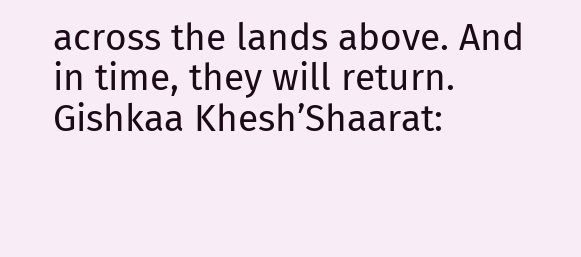across the lands above. And in time, they will return.
Gishkaa Khesh’Shaarat: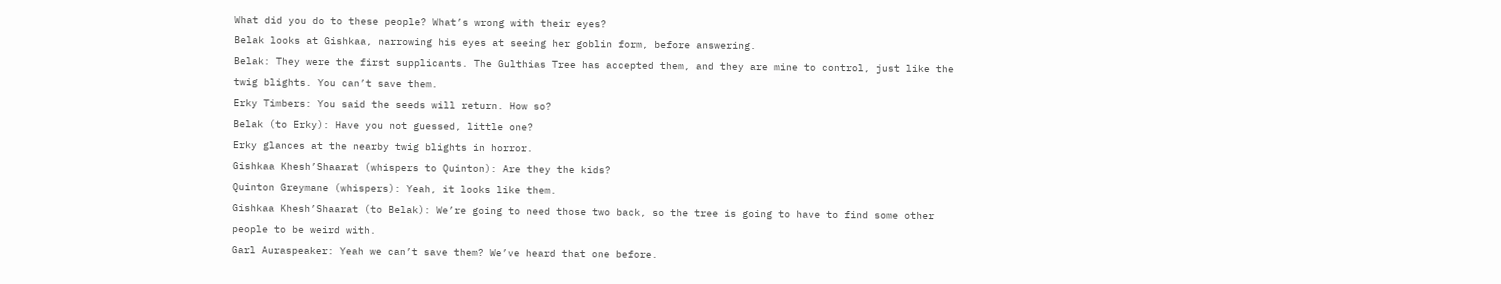What did you do to these people? What’s wrong with their eyes?
Belak looks at Gishkaa, narrowing his eyes at seeing her goblin form, before answering.
Belak: They were the first supplicants. The Gulthias Tree has accepted them, and they are mine to control, just like the twig blights. You can’t save them.
Erky Timbers: You said the seeds will return. How so?
Belak (to Erky): Have you not guessed, little one?
Erky glances at the nearby twig blights in horror.
Gishkaa Khesh’Shaarat (whispers to Quinton): Are they the kids?
Quinton Greymane (whispers): Yeah, it looks like them.
Gishkaa Khesh’Shaarat (to Belak): We’re going to need those two back, so the tree is going to have to find some other people to be weird with.
Garl Auraspeaker: Yeah we can’t save them? We’ve heard that one before.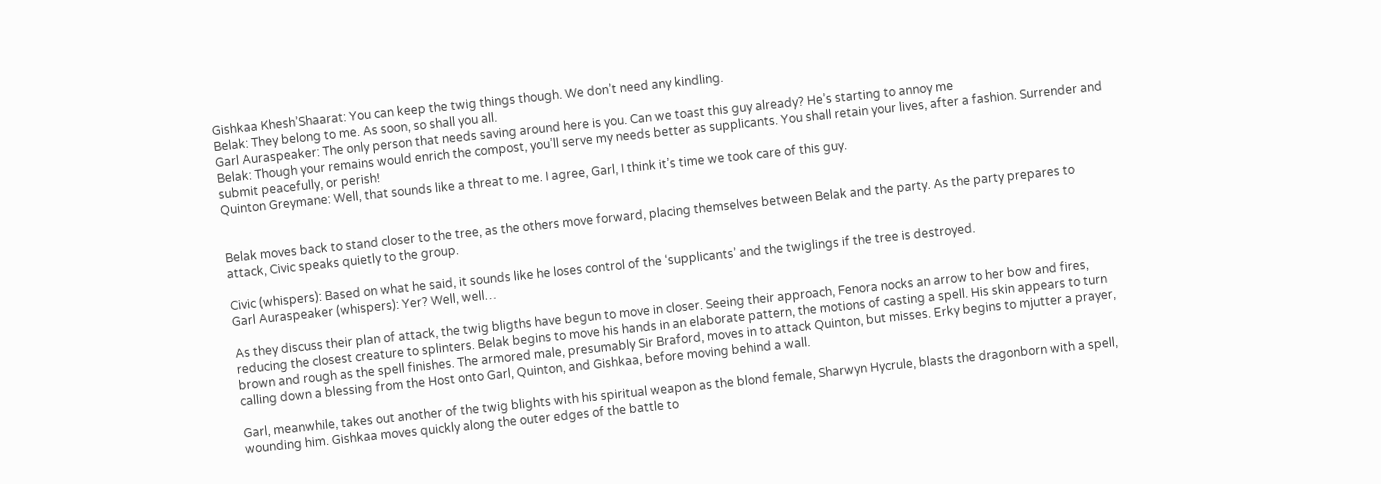Gishkaa Khesh’Shaarat: You can keep the twig things though. We don’t need any kindling.
Belak: They belong to me. As soon, so shall you all.
Garl Auraspeaker: The only person that needs saving around here is you. Can we toast this guy already? He’s starting to annoy me
Belak: Though your remains would enrich the compost, you’ll serve my needs better as supplicants. You shall retain your lives, after a fashion. Surrender and submit peacefully, or perish!
Quinton Greymane: Well, that sounds like a threat to me. I agree, Garl, I think it’s time we took care of this guy.


Belak moves back to stand closer to the tree, as the others move forward, placing themselves between Belak and the party. As the party prepares to attack, Civic speaks quietly to the group.

Civic (whispers): Based on what he said, it sounds like he loses control of the ‘supplicants’ and the twiglings if the tree is destroyed.
Garl Auraspeaker (whispers): Yer? Well, well…

As they discuss their plan of attack, the twig bligths have begun to move in closer. Seeing their approach, Fenora nocks an arrow to her bow and fires, reducing the closest creature to splinters. Belak begins to move his hands in an elaborate pattern, the motions of casting a spell. His skin appears to turn brown and rough as the spell finishes. The armored male, presumably Sir Braford, moves in to attack Quinton, but misses. Erky begins to mjutter a prayer, calling down a blessing from the Host onto Garl, Quinton, and Gishkaa, before moving behind a wall.

Garl, meanwhile, takes out another of the twig blights with his spiritual weapon as the blond female, Sharwyn Hycrule, blasts the dragonborn with a spell, wounding him. Gishkaa moves quickly along the outer edges of the battle to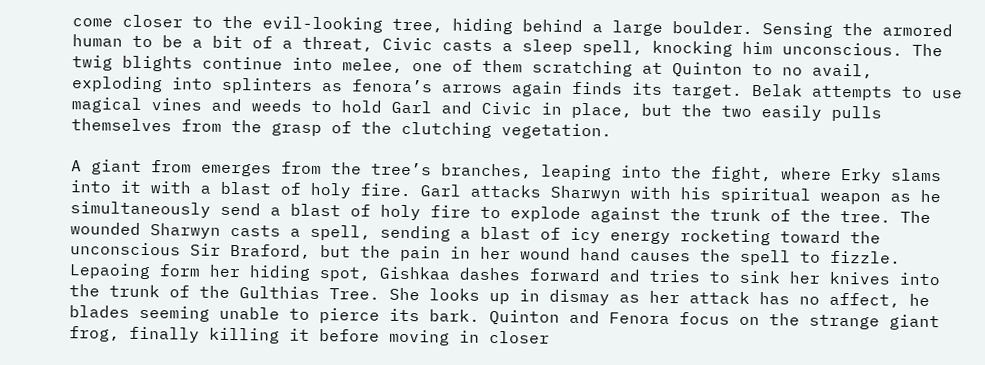come closer to the evil-looking tree, hiding behind a large boulder. Sensing the armored human to be a bit of a threat, Civic casts a sleep spell, knocking him unconscious. The twig blights continue into melee, one of them scratching at Quinton to no avail, exploding into splinters as fenora’s arrows again finds its target. Belak attempts to use magical vines and weeds to hold Garl and Civic in place, but the two easily pulls themselves from the grasp of the clutching vegetation.

A giant from emerges from the tree’s branches, leaping into the fight, where Erky slams into it with a blast of holy fire. Garl attacks Sharwyn with his spiritual weapon as he simultaneously send a blast of holy fire to explode against the trunk of the tree. The wounded Sharwyn casts a spell, sending a blast of icy energy rocketing toward the unconscious Sir Braford, but the pain in her wound hand causes the spell to fizzle. Lepaoing form her hiding spot, Gishkaa dashes forward and tries to sink her knives into the trunk of the Gulthias Tree. She looks up in dismay as her attack has no affect, he blades seeming unable to pierce its bark. Quinton and Fenora focus on the strange giant frog, finally killing it before moving in closer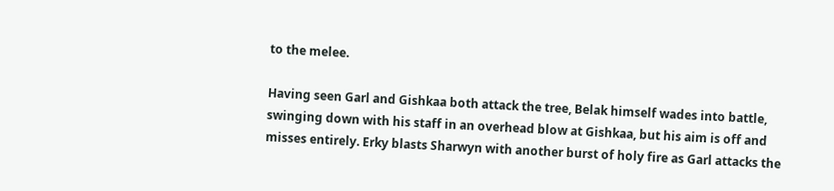to the melee.

Having seen Garl and Gishkaa both attack the tree, Belak himself wades into battle, swinging down with his staff in an overhead blow at Gishkaa, but his aim is off and misses entirely. Erky blasts Sharwyn with another burst of holy fire as Garl attacks the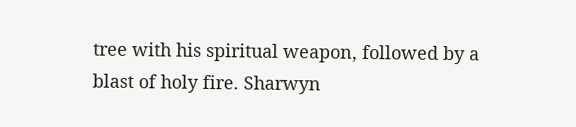tree with his spiritual weapon, followed by a blast of holy fire. Sharwyn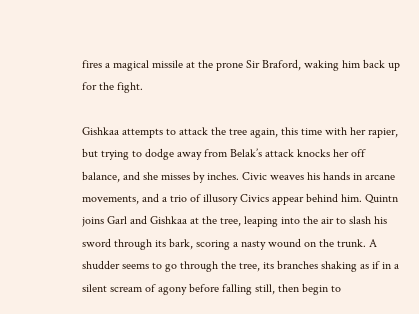fires a magical missile at the prone Sir Braford, waking him back up for the fight.

Gishkaa attempts to attack the tree again, this time with her rapier, but trying to dodge away from Belak’s attack knocks her off balance, and she misses by inches. Civic weaves his hands in arcane movements, and a trio of illusory Civics appear behind him. Quintn joins Garl and Gishkaa at the tree, leaping into the air to slash his sword through its bark, scoring a nasty wound on the trunk. A shudder seems to go through the tree, its branches shaking as if in a silent scream of agony before falling still, then begin to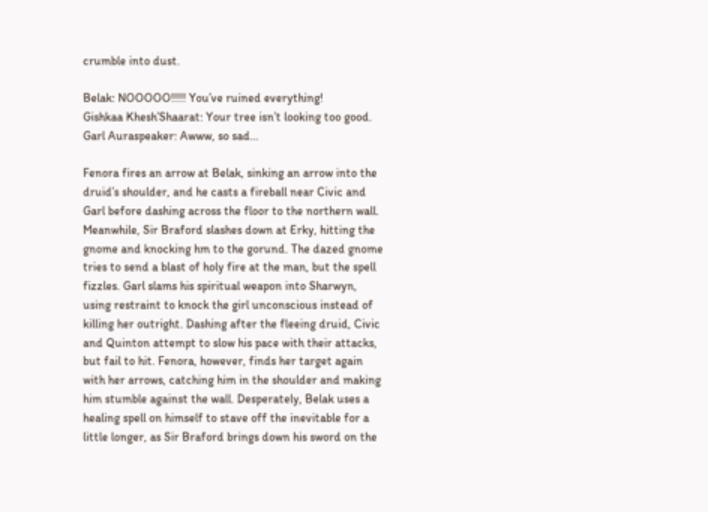crumble into dust.

Belak: NOOOOO!!!!! You’ve ruined everything!
Gishkaa Khesh’Shaarat: Your tree isn’t looking too good.
Garl Auraspeaker: Awww, so sad…

Fenora fires an arrow at Belak, sinking an arrow into the druid’s shoulder, and he casts a fireball near Civic and Garl before dashing across the floor to the northern wall. Meanwhile, Sir Braford slashes down at Erky, hitting the gnome and knocking hm to the gorund. The dazed gnome tries to send a blast of holy fire at the man, but the spell fizzles. Garl slams his spiritual weapon into Sharwyn, using restraint to knock the girl unconscious instead of killing her outright. Dashing after the fleeing druid, Civic and Quinton attempt to slow his pace with their attacks, but fail to hit. Fenora, however, finds her target again with her arrows, catching him in the shoulder and making him stumble against the wall. Desperately, Belak uses a healing spell on himself to stave off the inevitable for a little longer, as Sir Braford brings down his sword on the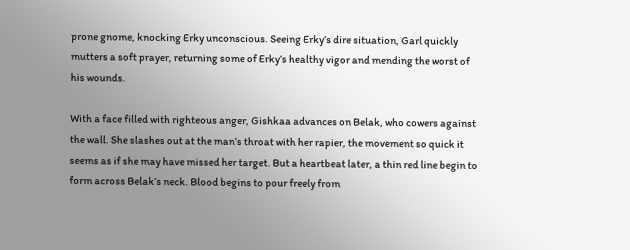prone gnome, knocking Erky unconscious. Seeing Erky’s dire situation, Garl quickly mutters a soft prayer, returning some of Erky’s healthy vigor and mending the worst of his wounds.

With a face filled with righteous anger, Gishkaa advances on Belak, who cowers against the wall. She slashes out at the man’s throat with her rapier, the movement so quick it seems as if she may have missed her target. But a heartbeat later, a thin red line begin to form across Belak’s neck. Blood begins to pour freely from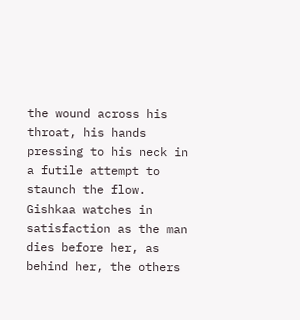the wound across his throat, his hands pressing to his neck in a futile attempt to staunch the flow. Gishkaa watches in satisfaction as the man dies before her, as behind her, the others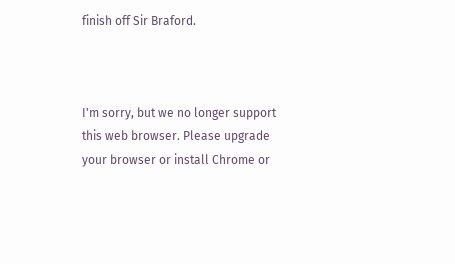finish off Sir Braford.



I'm sorry, but we no longer support this web browser. Please upgrade your browser or install Chrome or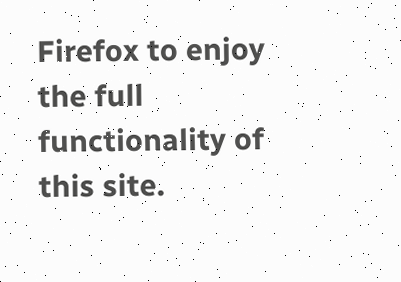Firefox to enjoy the full functionality of this site.